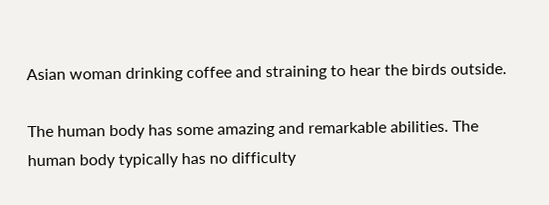Asian woman drinking coffee and straining to hear the birds outside.

The human body has some amazing and remarkable abilities. The human body typically has no difficulty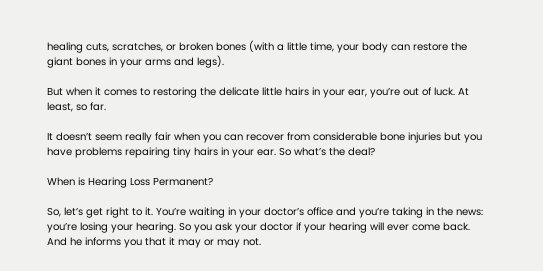healing cuts, scratches, or broken bones (with a little time, your body can restore the giant bones in your arms and legs).

But when it comes to restoring the delicate little hairs in your ear, you’re out of luck. At least, so far.

It doesn’t seem really fair when you can recover from considerable bone injuries but you have problems repairing tiny hairs in your ear. So what’s the deal?

When is Hearing Loss Permanent?

So, let’s get right to it. You’re waiting in your doctor’s office and you’re taking in the news: you’re losing your hearing. So you ask your doctor if your hearing will ever come back. And he informs you that it may or may not.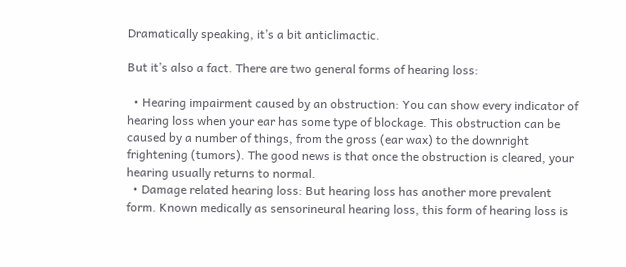Dramatically speaking, it’s a bit anticlimactic.

But it’s also a fact. There are two general forms of hearing loss:

  • Hearing impairment caused by an obstruction: You can show every indicator of hearing loss when your ear has some type of blockage. This obstruction can be caused by a number of things, from the gross (ear wax) to the downright frightening (tumors). The good news is that once the obstruction is cleared, your hearing usually returns to normal.
  • Damage related hearing loss: But hearing loss has another more prevalent form. Known medically as sensorineural hearing loss, this form of hearing loss is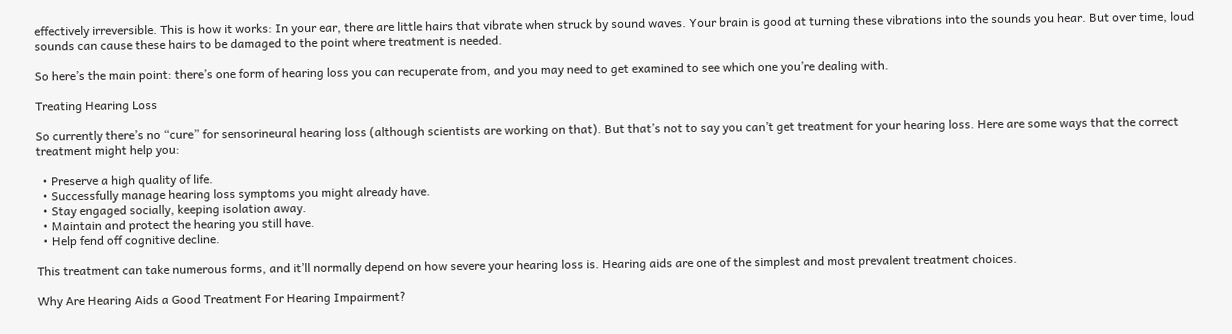effectively irreversible. This is how it works: In your ear, there are little hairs that vibrate when struck by sound waves. Your brain is good at turning these vibrations into the sounds you hear. But over time, loud sounds can cause these hairs to be damaged to the point where treatment is needed.

So here’s the main point: there’s one form of hearing loss you can recuperate from, and you may need to get examined to see which one you’re dealing with.

Treating Hearing Loss

So currently there’s no “cure” for sensorineural hearing loss (although scientists are working on that). But that’s not to say you can’t get treatment for your hearing loss. Here are some ways that the correct treatment might help you:

  • Preserve a high quality of life.
  • Successfully manage hearing loss symptoms you might already have.
  • Stay engaged socially, keeping isolation away.
  • Maintain and protect the hearing you still have.
  • Help fend off cognitive decline.

This treatment can take numerous forms, and it’ll normally depend on how severe your hearing loss is. Hearing aids are one of the simplest and most prevalent treatment choices.

Why Are Hearing Aids a Good Treatment For Hearing Impairment?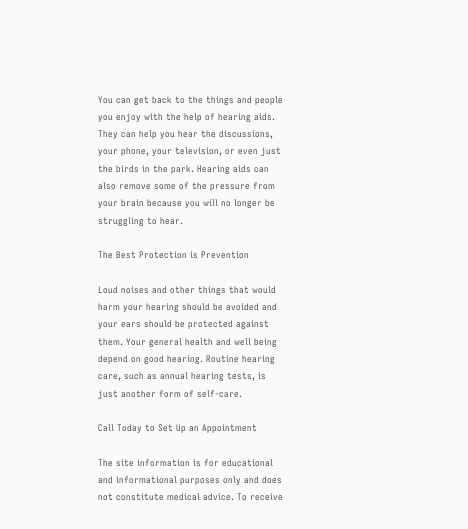You can get back to the things and people you enjoy with the help of hearing aids. They can help you hear the discussions, your phone, your television, or even just the birds in the park. Hearing aids can also remove some of the pressure from your brain because you will no longer be struggling to hear.

The Best Protection is Prevention

Loud noises and other things that would harm your hearing should be avoided and your ears should be protected against them. Your general health and well being depend on good hearing. Routine hearing care, such as annual hearing tests, is just another form of self-care.

Call Today to Set Up an Appointment

The site information is for educational and informational purposes only and does not constitute medical advice. To receive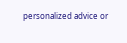personalized advice or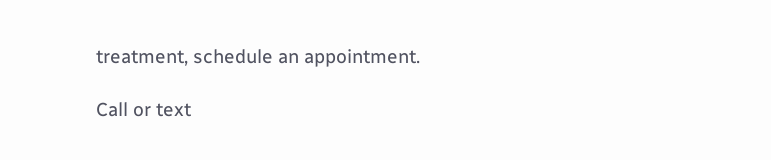treatment, schedule an appointment.

Call or text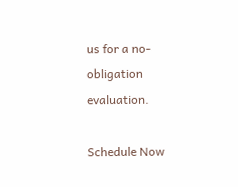us for a no-obligation evaluation.

Schedule Now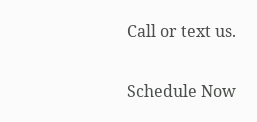Call or text us.

Schedule Now